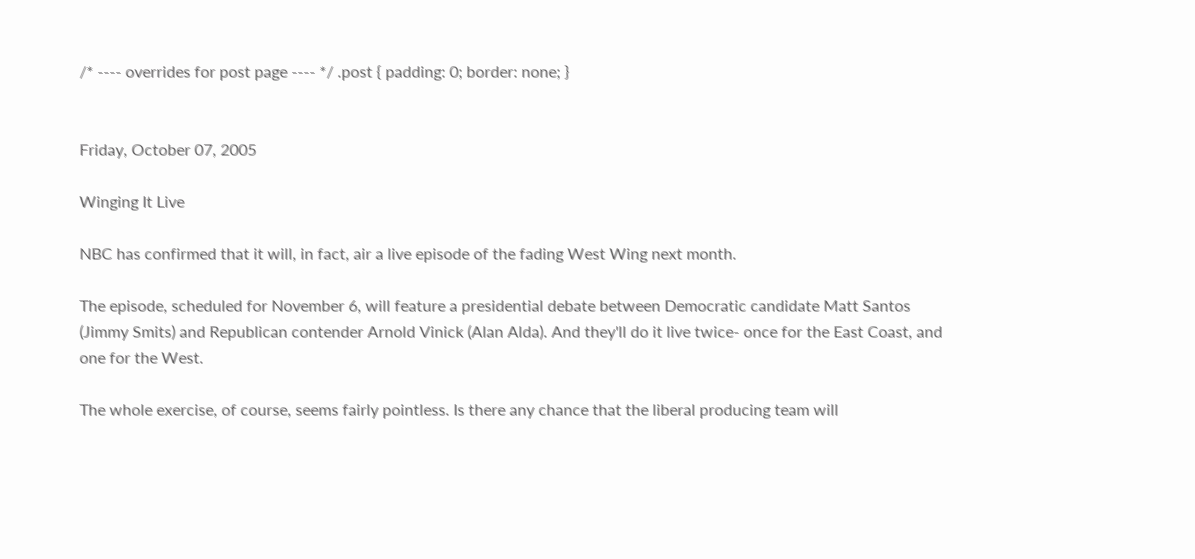/* ---- overrides for post page ---- */ .post { padding: 0; border: none; }


Friday, October 07, 2005

Winging It Live

NBC has confirmed that it will, in fact, air a live episode of the fading West Wing next month.

The episode, scheduled for November 6, will feature a presidential debate between Democratic candidate Matt Santos (Jimmy Smits) and Republican contender Arnold Vinick (Alan Alda). And they'll do it live twice- once for the East Coast, and one for the West.

The whole exercise, of course, seems fairly pointless. Is there any chance that the liberal producing team will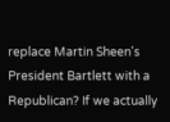replace Martin Sheen's President Bartlett with a Republican? If we actually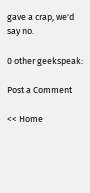gave a crap, we'd say no.

0 other geekspeak:

Post a Comment

<< Home